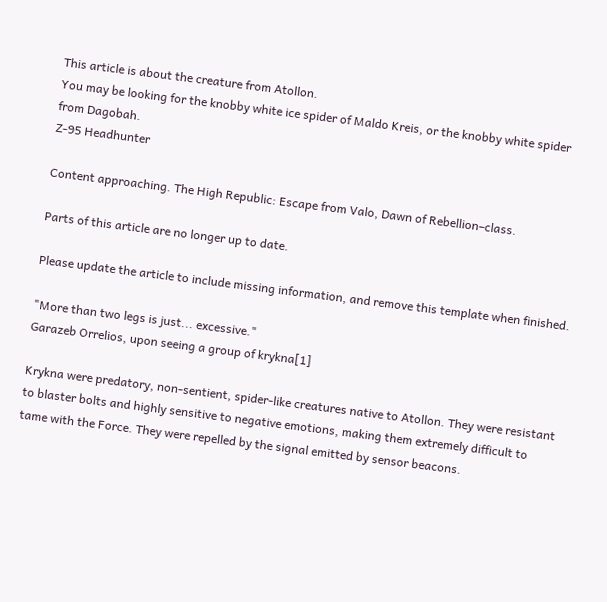This article is about the creature from Atollon.
You may be looking for the knobby white ice spider of Maldo Kreis, or the knobby white spider from Dagobah.
Z-95 Headhunter

Content approaching. The High Republic: Escape from Valo, Dawn of Rebellion–class.

Parts of this article are no longer up to date.

Please update the article to include missing information, and remove this template when finished.

"More than two legs is just... excessive."
Garazeb Orrelios, upon seeing a group of krykna[1]

Krykna were predatory, non-sentient, spider-like creatures native to Atollon. They were resistant to blaster bolts and highly sensitive to negative emotions, making them extremely difficult to tame with the Force. They were repelled by the signal emitted by sensor beacons.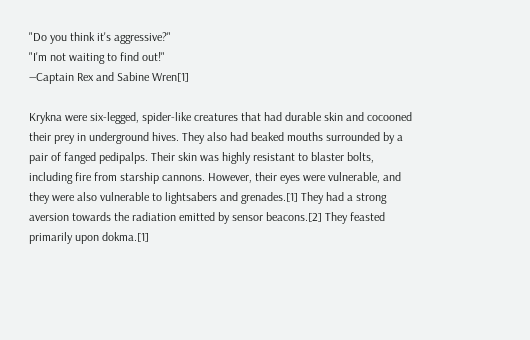"Do you think it's aggressive?"
"I'm not waiting to find out!"
―Captain Rex and Sabine Wren[1]

Krykna were six-legged, spider-like creatures that had durable skin and cocooned their prey in underground hives. They also had beaked mouths surrounded by a pair of fanged pedipalps. Their skin was highly resistant to blaster bolts, including fire from starship cannons. However, their eyes were vulnerable, and they were also vulnerable to lightsabers and grenades.[1] They had a strong aversion towards the radiation emitted by sensor beacons.[2] They feasted primarily upon dokma.[1]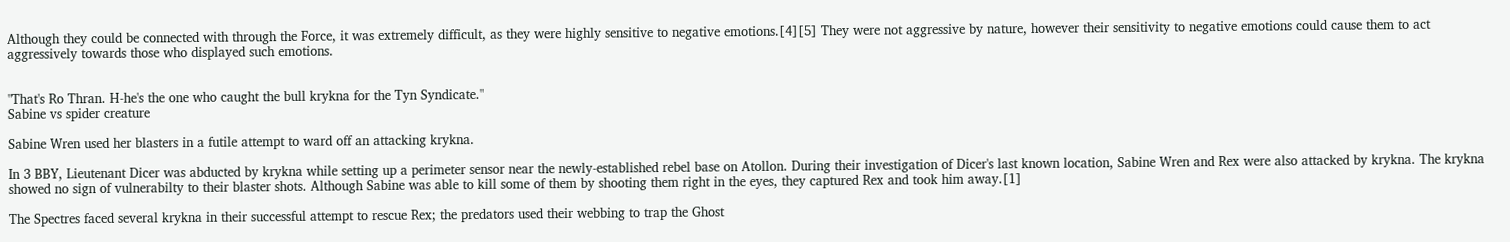Although they could be connected with through the Force, it was extremely difficult, as they were highly sensitive to negative emotions.[4][5] They were not aggressive by nature, however their sensitivity to negative emotions could cause them to act aggressively towards those who displayed such emotions.


"That's Ro Thran. H-he's the one who caught the bull krykna for the Tyn Syndicate."
Sabine vs spider creature

Sabine Wren used her blasters in a futile attempt to ward off an attacking krykna.

In 3 BBY, Lieutenant Dicer was abducted by krykna while setting up a perimeter sensor near the newly-established rebel base on Atollon. During their investigation of Dicer's last known location, Sabine Wren and Rex were also attacked by krykna. The krykna showed no sign of vulnerabilty to their blaster shots. Although Sabine was able to kill some of them by shooting them right in the eyes, they captured Rex and took him away.[1]

The Spectres faced several krykna in their successful attempt to rescue Rex; the predators used their webbing to trap the Ghost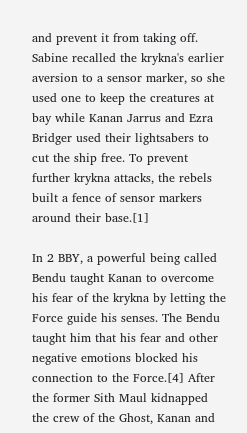and prevent it from taking off. Sabine recalled the krykna's earlier aversion to a sensor marker, so she used one to keep the creatures at bay while Kanan Jarrus and Ezra Bridger used their lightsabers to cut the ship free. To prevent further krykna attacks, the rebels built a fence of sensor markers around their base.[1]

In 2 BBY, a powerful being called Bendu taught Kanan to overcome his fear of the krykna by letting the Force guide his senses. The Bendu taught him that his fear and other negative emotions blocked his connection to the Force.[4] After the former Sith Maul kidnapped the crew of the Ghost, Kanan and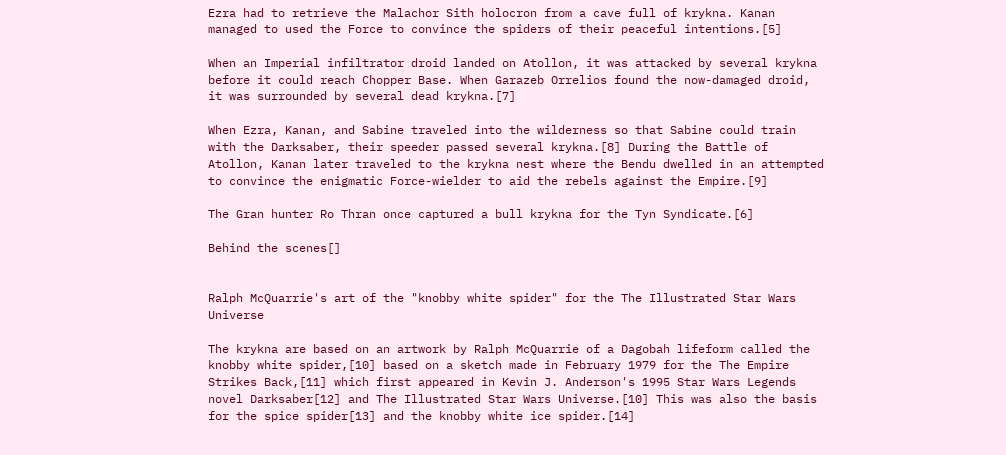Ezra had to retrieve the Malachor Sith holocron from a cave full of krykna. Kanan managed to used the Force to convince the spiders of their peaceful intentions.[5]

When an Imperial infiltrator droid landed on Atollon, it was attacked by several krykna before it could reach Chopper Base. When Garazeb Orrelios found the now-damaged droid, it was surrounded by several dead krykna.[7]

When Ezra, Kanan, and Sabine traveled into the wilderness so that Sabine could train with the Darksaber, their speeder passed several krykna.[8] During the Battle of Atollon, Kanan later traveled to the krykna nest where the Bendu dwelled in an attempted to convince the enigmatic Force-wielder to aid the rebels against the Empire.[9]

The Gran hunter Ro Thran once captured a bull krykna for the Tyn Syndicate.[6]

Behind the scenes[]


Ralph McQuarrie's art of the "knobby white spider" for the The Illustrated Star Wars Universe

The krykna are based on an artwork by Ralph McQuarrie of a Dagobah lifeform called the knobby white spider,[10] based on a sketch made in February 1979 for the The Empire Strikes Back,[11] which first appeared in Kevin J. Anderson's 1995 Star Wars Legends novel Darksaber[12] and The Illustrated Star Wars Universe.[10] This was also the basis for the spice spider[13] and the knobby white ice spider.[14]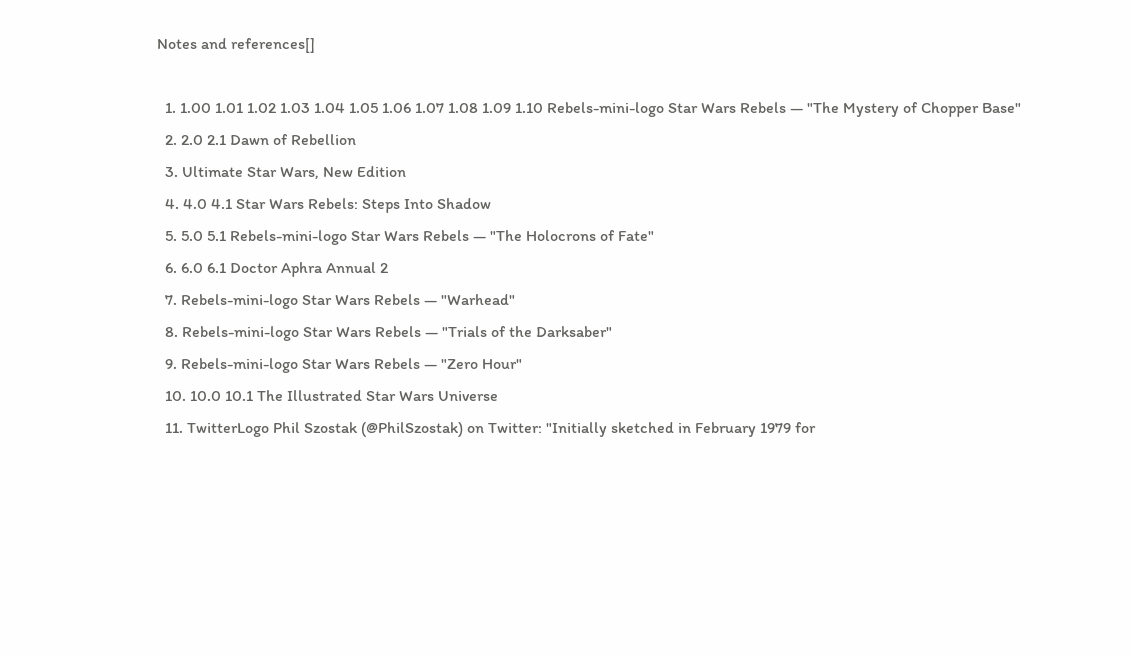Notes and references[]

  1. 1.00 1.01 1.02 1.03 1.04 1.05 1.06 1.07 1.08 1.09 1.10 Rebels-mini-logo Star Wars Rebels — "The Mystery of Chopper Base"
  2. 2.0 2.1 Dawn of Rebellion
  3. Ultimate Star Wars, New Edition
  4. 4.0 4.1 Star Wars Rebels: Steps Into Shadow
  5. 5.0 5.1 Rebels-mini-logo Star Wars Rebels — "The Holocrons of Fate"
  6. 6.0 6.1 Doctor Aphra Annual 2
  7. Rebels-mini-logo Star Wars Rebels — "Warhead"
  8. Rebels-mini-logo Star Wars Rebels — "Trials of the Darksaber"
  9. Rebels-mini-logo Star Wars Rebels — "Zero Hour"
  10. 10.0 10.1 The Illustrated Star Wars Universe
  11. TwitterLogo Phil Szostak (@PhilSzostak) on Twitter: "Initially sketched in February 1979 for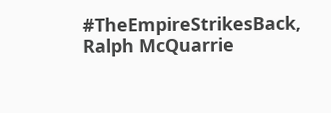#TheEmpireStrikesBack, Ralph McQuarrie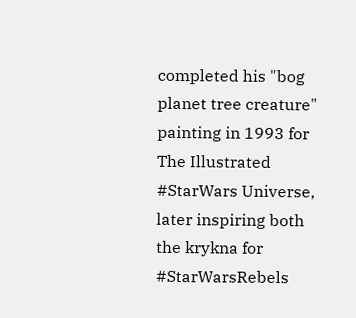completed his "bog planet tree creature" painting in 1993 for The Illustrated #StarWars Universe, later inspiring both the krykna for #StarWarsRebels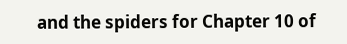and the spiders for Chapter 10 of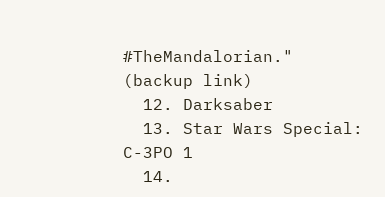#TheMandalorian." (backup link)
  12. Darksaber
  13. Star Wars Special: C-3PO 1
  14.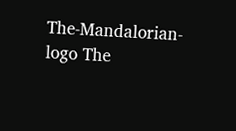The-Mandalorian-logo The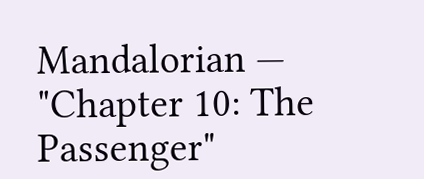Mandalorian — "Chapter 10: The Passenger"